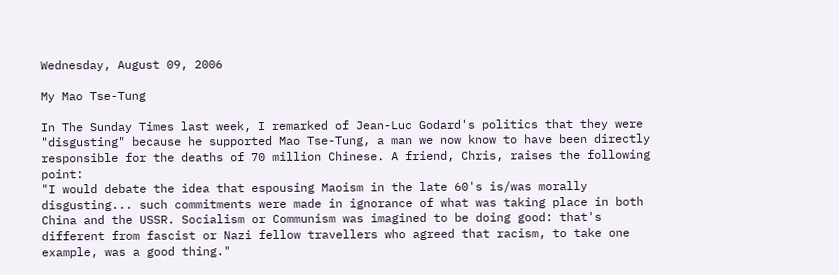Wednesday, August 09, 2006

My Mao Tse-Tung

In The Sunday Times last week, I remarked of Jean-Luc Godard's politics that they were "disgusting" because he supported Mao Tse-Tung, a man we now know to have been directly responsible for the deaths of 70 million Chinese. A friend, Chris, raises the following point:
"I would debate the idea that espousing Maoism in the late 60's is/was morally disgusting... such commitments were made in ignorance of what was taking place in both China and the USSR. Socialism or Communism was imagined to be doing good: that's different from fascist or Nazi fellow travellers who agreed that racism, to take one example, was a good thing."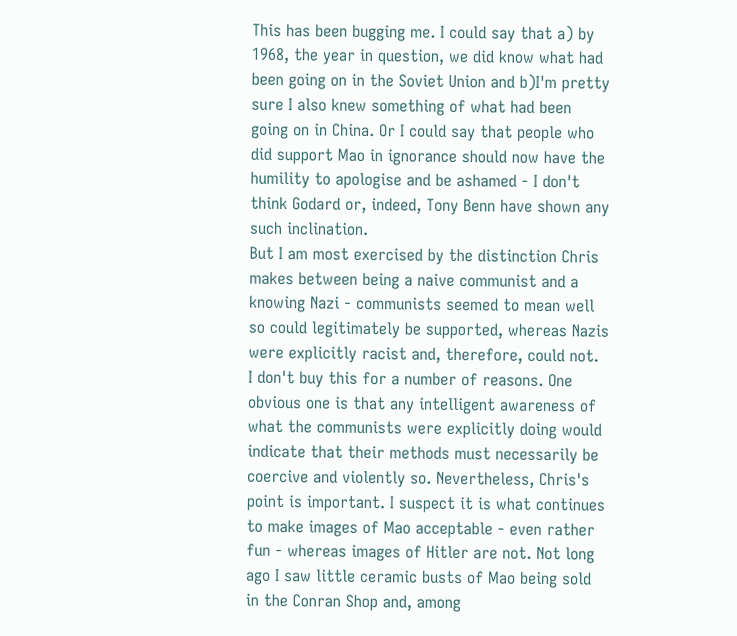This has been bugging me. I could say that a) by 1968, the year in question, we did know what had been going on in the Soviet Union and b)I'm pretty sure I also knew something of what had been going on in China. Or I could say that people who did support Mao in ignorance should now have the humility to apologise and be ashamed - I don't think Godard or, indeed, Tony Benn have shown any such inclination.
But I am most exercised by the distinction Chris makes between being a naive communist and a knowing Nazi - communists seemed to mean well so could legitimately be supported, whereas Nazis were explicitly racist and, therefore, could not.
I don't buy this for a number of reasons. One obvious one is that any intelligent awareness of what the communists were explicitly doing would indicate that their methods must necessarily be coercive and violently so. Nevertheless, Chris's point is important. I suspect it is what continues to make images of Mao acceptable - even rather fun - whereas images of Hitler are not. Not long ago I saw little ceramic busts of Mao being sold in the Conran Shop and, among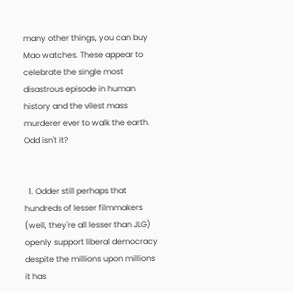many other things, you can buy Mao watches. These appear to celebrate the single most disastrous episode in human history and the vilest mass murderer ever to walk the earth. Odd isn't it?


  1. Odder still perhaps that hundreds of lesser filmmakers (well, they're all lesser than JLG) openly support liberal democracy despite the millions upon millions it has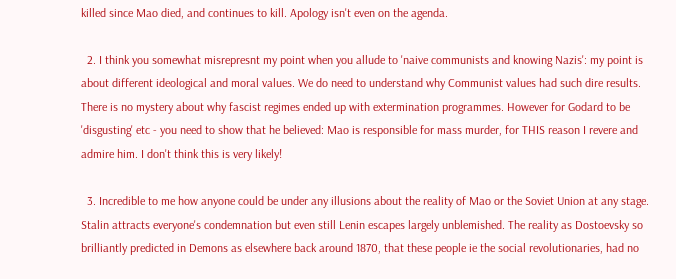killed since Mao died, and continues to kill. Apology isn't even on the agenda.

  2. I think you somewhat misrepresnt my point when you allude to 'naive communists and knowing Nazis': my point is about different ideological and moral values. We do need to understand why Communist values had such dire results. There is no mystery about why fascist regimes ended up with extermination programmes. However for Godard to be 'disgusting' etc - you need to show that he believed: Mao is responsible for mass murder, for THIS reason I revere and admire him. I don't think this is very likely!

  3. Incredible to me how anyone could be under any illusions about the reality of Mao or the Soviet Union at any stage. Stalin attracts everyone's condemnation but even still Lenin escapes largely unblemished. The reality as Dostoevsky so brilliantly predicted in Demons as elsewhere back around 1870, that these people ie the social revolutionaries, had no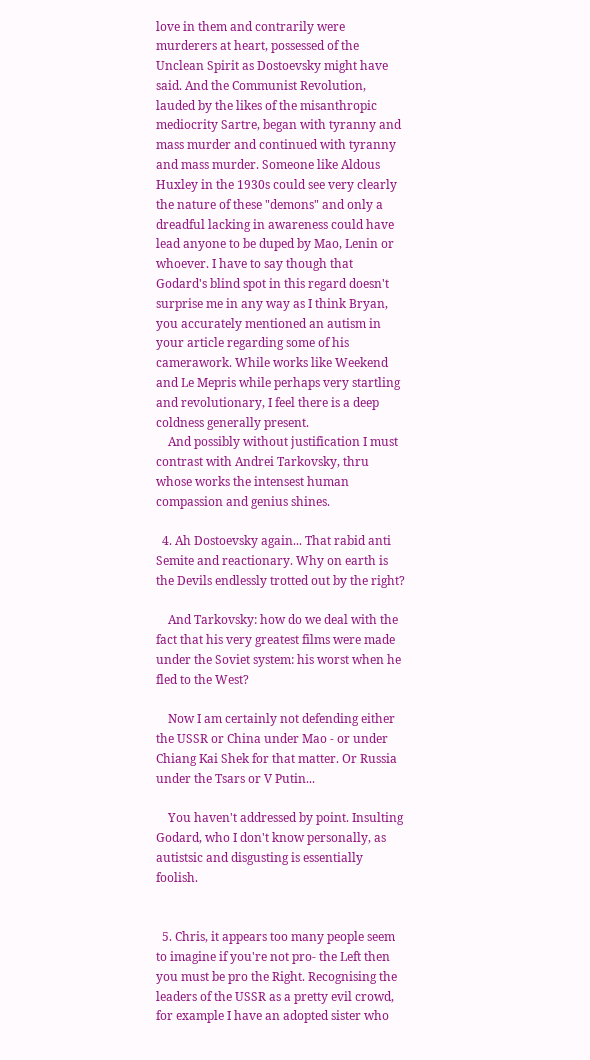love in them and contrarily were murderers at heart, possessed of the Unclean Spirit as Dostoevsky might have said. And the Communist Revolution, lauded by the likes of the misanthropic mediocrity Sartre, began with tyranny and mass murder and continued with tyranny and mass murder. Someone like Aldous Huxley in the 1930s could see very clearly the nature of these "demons" and only a dreadful lacking in awareness could have lead anyone to be duped by Mao, Lenin or whoever. I have to say though that Godard's blind spot in this regard doesn't surprise me in any way as I think Bryan, you accurately mentioned an autism in your article regarding some of his camerawork. While works like Weekend and Le Mepris while perhaps very startling and revolutionary, I feel there is a deep coldness generally present.
    And possibly without justification I must contrast with Andrei Tarkovsky, thru whose works the intensest human compassion and genius shines.

  4. Ah Dostoevsky again... That rabid anti Semite and reactionary. Why on earth is the Devils endlessly trotted out by the right?

    And Tarkovsky: how do we deal with the fact that his very greatest films were made under the Soviet system: his worst when he fled to the West?

    Now I am certainly not defending either the USSR or China under Mao - or under Chiang Kai Shek for that matter. Or Russia under the Tsars or V Putin...

    You haven't addressed by point. Insulting Godard, who I don't know personally, as autistsic and disgusting is essentially foolish.


  5. Chris, it appears too many people seem to imagine if you're not pro- the Left then you must be pro the Right. Recognising the leaders of the USSR as a pretty evil crowd, for example I have an adopted sister who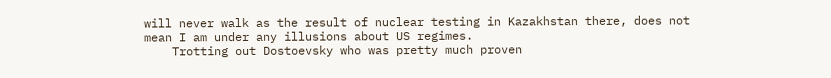will never walk as the result of nuclear testing in Kazakhstan there, does not mean I am under any illusions about US regimes.
    Trotting out Dostoevsky who was pretty much proven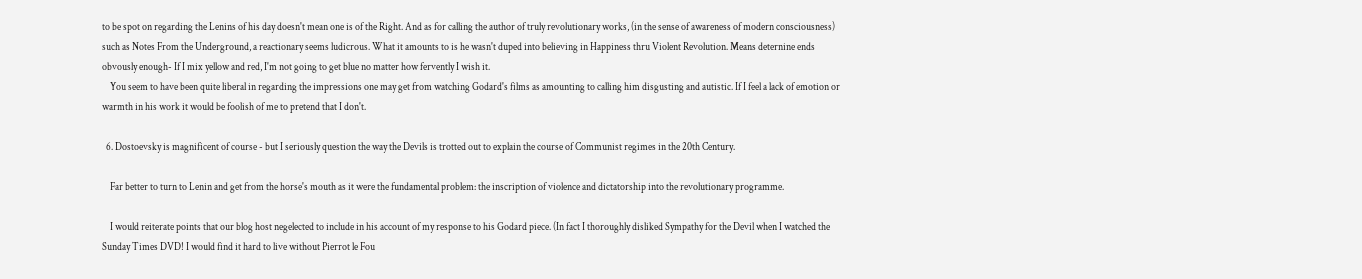to be spot on regarding the Lenins of his day doesn't mean one is of the Right. And as for calling the author of truly revolutionary works, (in the sense of awareness of modern consciousness) such as Notes From the Underground, a reactionary seems ludicrous. What it amounts to is he wasn't duped into believing in Happiness thru Violent Revolution. Means deternine ends obvously enough- If I mix yellow and red, I'm not going to get blue no matter how fervently I wish it.
    You seem to have been quite liberal in regarding the impressions one may get from watching Godard's films as amounting to calling him disgusting and autistic. If I feel a lack of emotion or warmth in his work it would be foolish of me to pretend that I don't.

  6. Dostoevsky is magnificent of course - but I seriously question the way the Devils is trotted out to explain the course of Communist regimes in the 20th Century.

    Far better to turn to Lenin and get from the horse's mouth as it were the fundamental problem: the inscription of violence and dictatorship into the revolutionary programme.

    I would reiterate points that our blog host negelected to include in his account of my response to his Godard piece. (In fact I thoroughly disliked Sympathy for the Devil when I watched the Sunday Times DVD! I would find it hard to live without Pierrot le Fou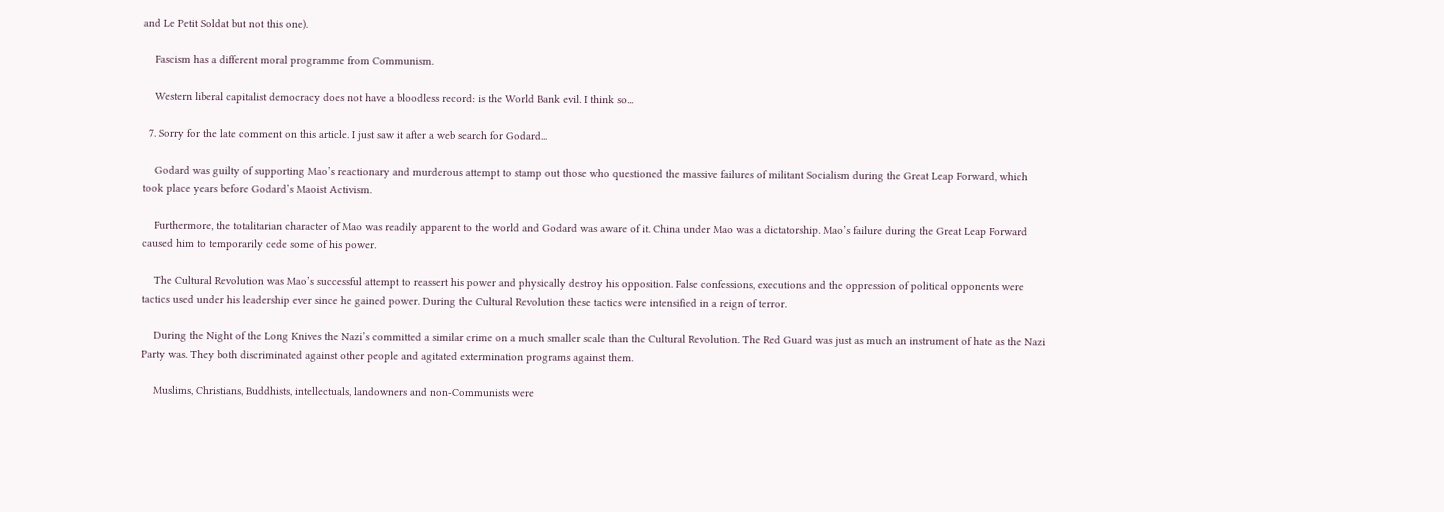and Le Petit Soldat but not this one).

    Fascism has a different moral programme from Communism.

    Western liberal capitalist democracy does not have a bloodless record: is the World Bank evil. I think so...

  7. Sorry for the late comment on this article. I just saw it after a web search for Godard...

    Godard was guilty of supporting Mao’s reactionary and murderous attempt to stamp out those who questioned the massive failures of militant Socialism during the Great Leap Forward, which took place years before Godard’s Maoist Activism.

    Furthermore, the totalitarian character of Mao was readily apparent to the world and Godard was aware of it. China under Mao was a dictatorship. Mao’s failure during the Great Leap Forward caused him to temporarily cede some of his power.

    The Cultural Revolution was Mao’s successful attempt to reassert his power and physically destroy his opposition. False confessions, executions and the oppression of political opponents were tactics used under his leadership ever since he gained power. During the Cultural Revolution these tactics were intensified in a reign of terror.

    During the Night of the Long Knives the Nazi’s committed a similar crime on a much smaller scale than the Cultural Revolution. The Red Guard was just as much an instrument of hate as the Nazi Party was. They both discriminated against other people and agitated extermination programs against them.

    Muslims, Christians, Buddhists, intellectuals, landowners and non-Communists were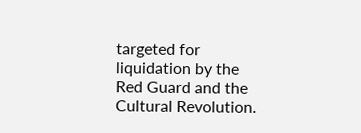targeted for liquidation by the Red Guard and the Cultural Revolution.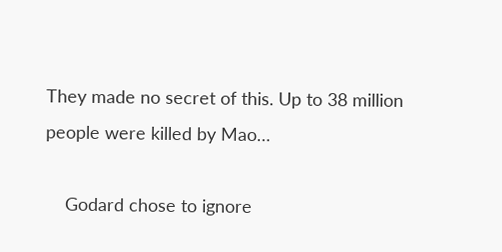They made no secret of this. Up to 38 million people were killed by Mao…

    Godard chose to ignore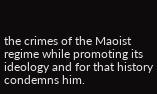the crimes of the Maoist regime while promoting its ideology and for that history condemns him.